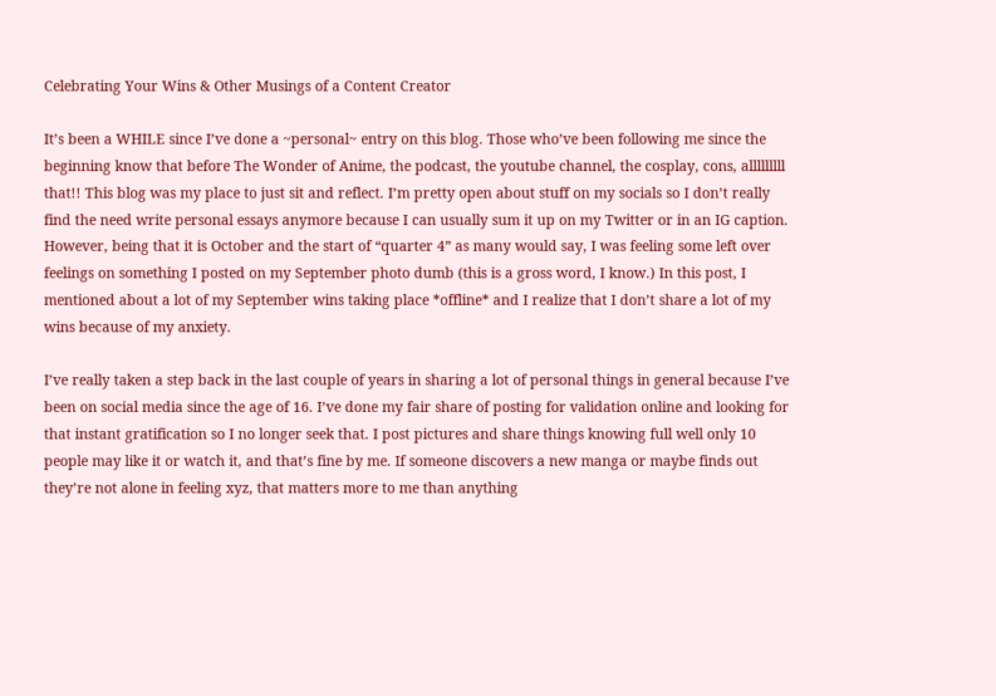Celebrating Your Wins & Other Musings of a Content Creator

It’s been a WHILE since I’ve done a ~personal~ entry on this blog. Those who’ve been following me since the beginning know that before The Wonder of Anime, the podcast, the youtube channel, the cosplay, cons, alllllllll that!! This blog was my place to just sit and reflect. I’m pretty open about stuff on my socials so I don’t really find the need write personal essays anymore because I can usually sum it up on my Twitter or in an IG caption. However, being that it is October and the start of “quarter 4” as many would say, I was feeling some left over feelings on something I posted on my September photo dumb (this is a gross word, I know.) In this post, I mentioned about a lot of my September wins taking place *offline* and I realize that I don’t share a lot of my wins because of my anxiety.

I’ve really taken a step back in the last couple of years in sharing a lot of personal things in general because I’ve been on social media since the age of 16. I’ve done my fair share of posting for validation online and looking for that instant gratification so I no longer seek that. I post pictures and share things knowing full well only 10 people may like it or watch it, and that’s fine by me. If someone discovers a new manga or maybe finds out they’re not alone in feeling xyz, that matters more to me than anything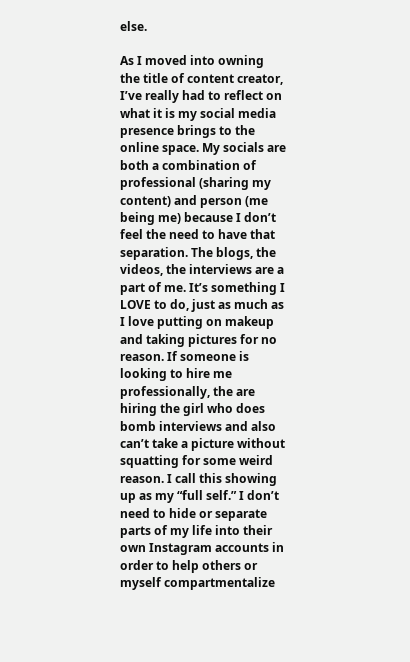else.

As I moved into owning the title of content creator, I’ve really had to reflect on what it is my social media presence brings to the online space. My socials are both a combination of professional (sharing my content) and person (me being me) because I don’t feel the need to have that separation. The blogs, the videos, the interviews are a part of me. It’s something I LOVE to do, just as much as I love putting on makeup and taking pictures for no reason. If someone is looking to hire me professionally, the are hiring the girl who does bomb interviews and also can’t take a picture without squatting for some weird reason. I call this showing up as my “full self.” I don’t need to hide or separate parts of my life into their own Instagram accounts in order to help others or myself compartmentalize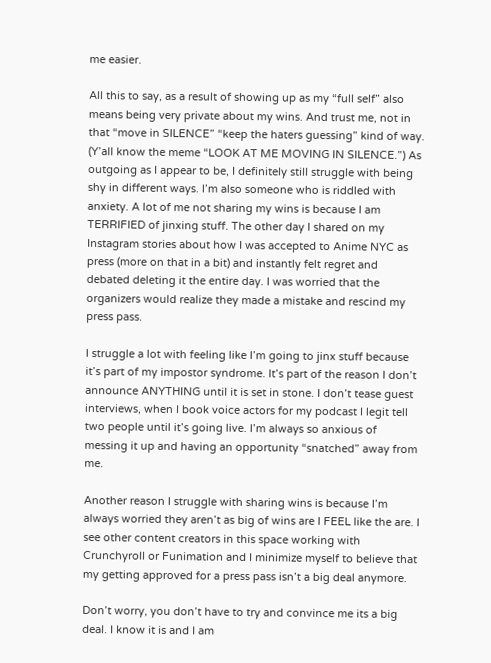me easier.

All this to say, as a result of showing up as my “full self” also means being very private about my wins. And trust me, not in that “move in SILENCE” “keep the haters guessing” kind of way. (Y’all know the meme “LOOK AT ME MOVING IN SILENCE.”) As outgoing as I appear to be, I definitely still struggle with being shy in different ways. I’m also someone who is riddled with anxiety. A lot of me not sharing my wins is because I am TERRIFIED of jinxing stuff. The other day I shared on my Instagram stories about how I was accepted to Anime NYC as press (more on that in a bit) and instantly felt regret and debated deleting it the entire day. I was worried that the organizers would realize they made a mistake and rescind my press pass.

I struggle a lot with feeling like I’m going to jinx stuff because it’s part of my impostor syndrome. It’s part of the reason I don’t announce ANYTHING until it is set in stone. I don’t tease guest interviews, when I book voice actors for my podcast I legit tell two people until it’s going live. I’m always so anxious of messing it up and having an opportunity “snatched” away from me.

Another reason I struggle with sharing wins is because I’m always worried they aren’t as big of wins are I FEEL like the are. I see other content creators in this space working with Crunchyroll or Funimation and I minimize myself to believe that my getting approved for a press pass isn’t a big deal anymore.

Don’t worry, you don’t have to try and convince me its a big deal. I know it is and I am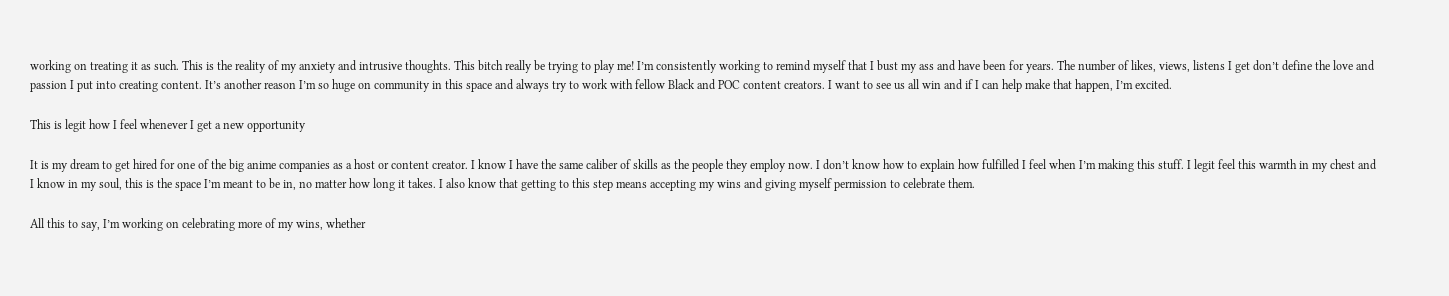working on treating it as such. This is the reality of my anxiety and intrusive thoughts. This bitch really be trying to play me! I’m consistently working to remind myself that I bust my ass and have been for years. The number of likes, views, listens I get don’t define the love and passion I put into creating content. It’s another reason I’m so huge on community in this space and always try to work with fellow Black and POC content creators. I want to see us all win and if I can help make that happen, I’m excited.

This is legit how I feel whenever I get a new opportunity

It is my dream to get hired for one of the big anime companies as a host or content creator. I know I have the same caliber of skills as the people they employ now. I don’t know how to explain how fulfilled I feel when I’m making this stuff. I legit feel this warmth in my chest and I know in my soul, this is the space I’m meant to be in, no matter how long it takes. I also know that getting to this step means accepting my wins and giving myself permission to celebrate them.

All this to say, I’m working on celebrating more of my wins, whether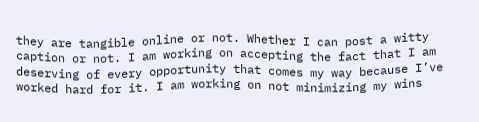they are tangible online or not. Whether I can post a witty caption or not. I am working on accepting the fact that I am deserving of every opportunity that comes my way because I’ve worked hard for it. I am working on not minimizing my wins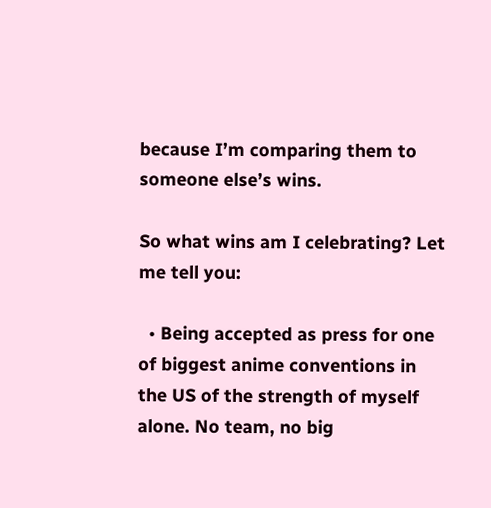because I’m comparing them to someone else’s wins.

So what wins am I celebrating? Let me tell you:

  • Being accepted as press for one of biggest anime conventions in the US of the strength of myself alone. No team, no big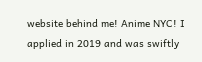website behind me! Anime NYC! I applied in 2019 and was swiftly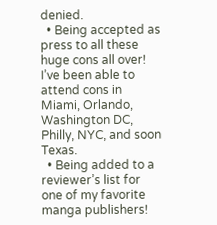denied.
  • Being accepted as press to all these huge cons all over! I’ve been able to attend cons in Miami, Orlando, Washington DC, Philly, NYC, and soon Texas.
  • Being added to a reviewer’s list for one of my favorite manga publishers!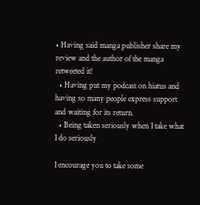• Having said manga publisher share my review and the author of the manga retweeted it!
  • Having put my podcast on hiatus and having so many people express support and waiting for its return.
  • Being taken seriously when I take what I do seriously

I encourage you to take some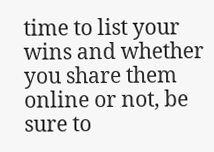time to list your wins and whether you share them online or not, be sure to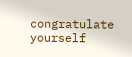congratulate yourself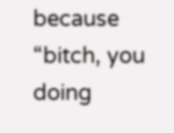because “bitch, you doing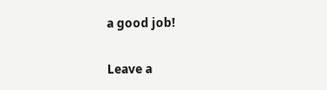a good job!

Leave a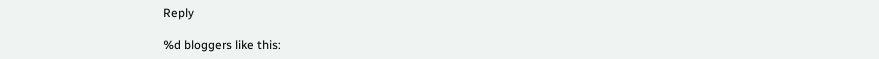Reply

%d bloggers like this: